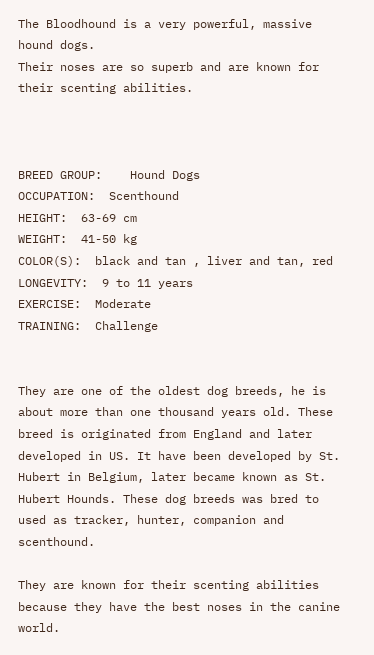The Bloodhound is a very powerful, massive hound dogs.
Their noses are so superb and are known for their scenting abilities.



BREED GROUP:    Hound Dogs
OCCUPATION:  Scenthound
HEIGHT:  63-69 cm
WEIGHT:  41-50 kg
COLOR(S):  black and tan , liver and tan, red
LONGEVITY:  9 to 11 years
EXERCISE:  Moderate
TRAINING:  Challenge


They are one of the oldest dog breeds, he is about more than one thousand years old. These breed is originated from England and later developed in US. It have been developed by St. Hubert in Belgium, later became known as St. Hubert Hounds. These dog breeds was bred to used as tracker, hunter, companion and scenthound.

They are known for their scenting abilities because they have the best noses in the canine world.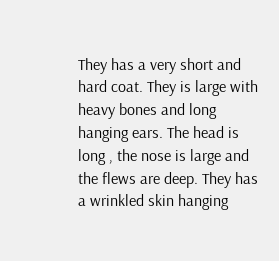They has a very short and hard coat. They is large with heavy bones and long hanging ears. The head is long , the nose is large and the flews are deep. They has a wrinkled skin hanging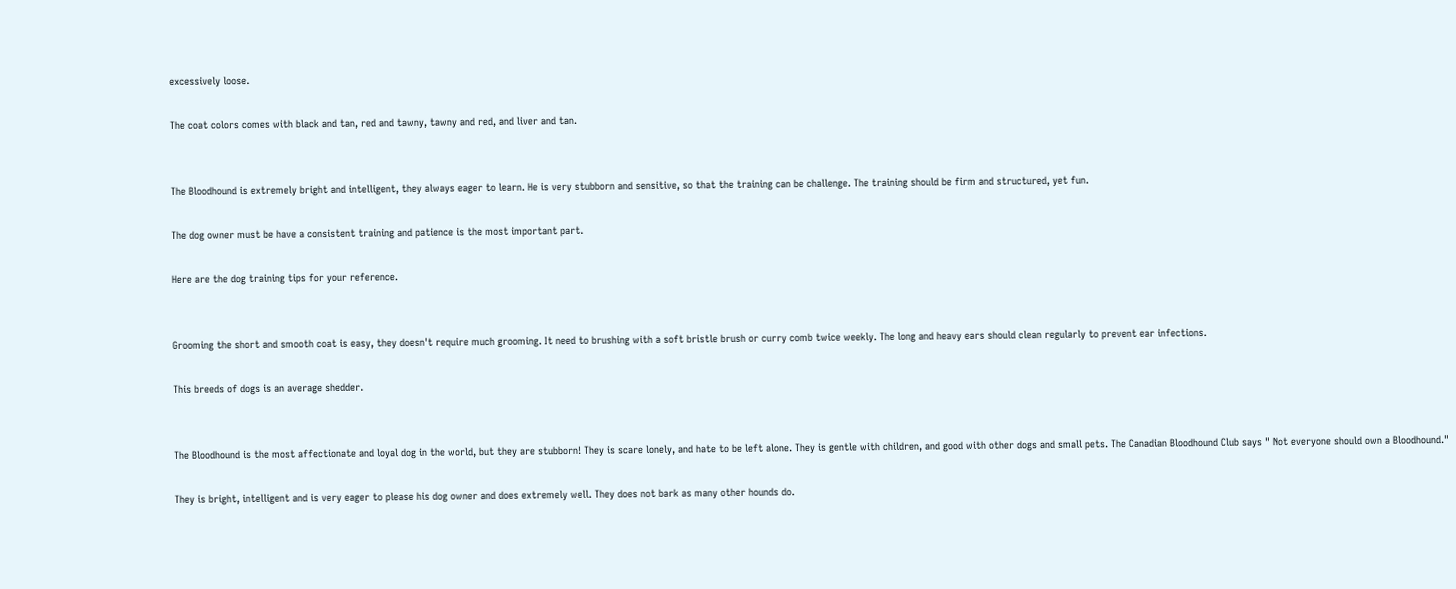excessively loose.

The coat colors comes with black and tan, red and tawny, tawny and red, and liver and tan.


The Bloodhound is extremely bright and intelligent, they always eager to learn. He is very stubborn and sensitive, so that the training can be challenge. The training should be firm and structured, yet fun.

The dog owner must be have a consistent training and patience is the most important part.

Here are the dog training tips for your reference.


Grooming the short and smooth coat is easy, they doesn't require much grooming. It need to brushing with a soft bristle brush or curry comb twice weekly. The long and heavy ears should clean regularly to prevent ear infections.

This breeds of dogs is an average shedder.


The Bloodhound is the most affectionate and loyal dog in the world, but they are stubborn! They is scare lonely, and hate to be left alone. They is gentle with children, and good with other dogs and small pets. The Canadian Bloodhound Club says " Not everyone should own a Bloodhound."

They is bright, intelligent and is very eager to please his dog owner and does extremely well. They does not bark as many other hounds do.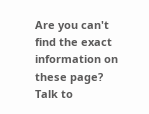Are you can't find the exact information on these page? Talk to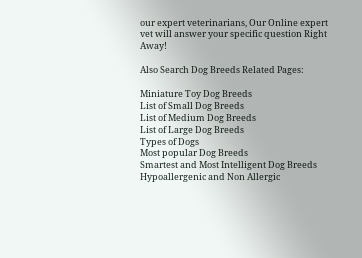our expert veterinarians, Our Online expert vet will answer your specific question Right Away!

Also Search Dog Breeds Related Pages:

Miniature Toy Dog Breeds
List of Small Dog Breeds
List of Medium Dog Breeds
List of Large Dog Breeds
Types of Dogs
Most popular Dog Breeds
Smartest and Most Intelligent Dog Breeds
Hypoallergenic and Non Allergic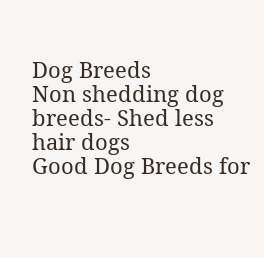Dog Breeds
Non shedding dog breeds- Shed less hair dogs
Good Dog Breeds for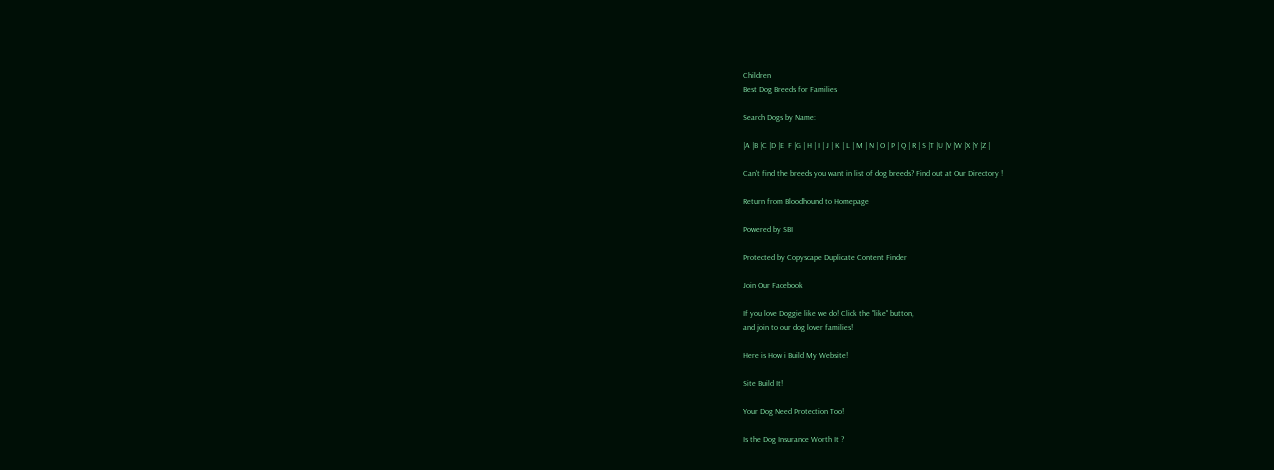Children
Best Dog Breeds for Families

Search Dogs by Name:

|A |B |C |D |E  F |G | H | I | J | K | L | M | N | O | P | Q | R | S |T |U |V |W |X |Y |Z |

Can't find the breeds you want in list of dog breeds? Find out at Our Directory !

Return from Bloodhound to Homepage

Powered by SBI

Protected by Copyscape Duplicate Content Finder

Join Our Facebook

If you love Doggie like we do! Click the "like" button,
and join to our dog lover families!

Here is How i Build My Website!

Site Build It!

Your Dog Need Protection Too!

Is the Dog Insurance Worth It ?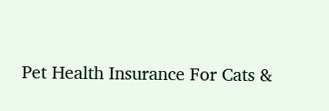Pet Health Insurance For Cats &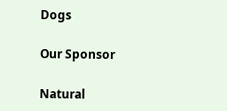Dogs

Our Sponsor

Natural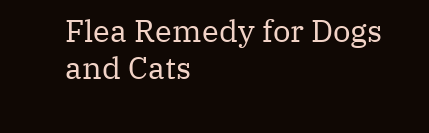Flea Remedy for Dogs and Cats